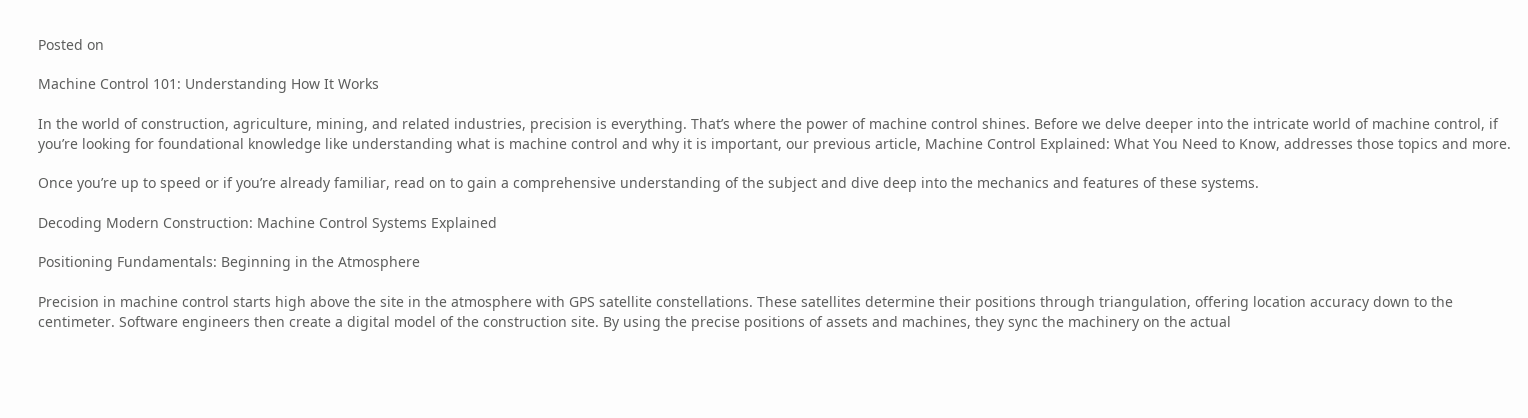Posted on

Machine Control 101: Understanding How It Works

In the world of construction, agriculture, mining, and related industries, precision is everything. That’s where the power of machine control shines. Before we delve deeper into the intricate world of machine control, if you’re looking for foundational knowledge like understanding what is machine control and why it is important, our previous article, Machine Control Explained: What You Need to Know, addresses those topics and more.

Once you’re up to speed or if you’re already familiar, read on to gain a comprehensive understanding of the subject and dive deep into the mechanics and features of these systems.

Decoding Modern Construction: Machine Control Systems Explained

Positioning Fundamentals: Beginning in the Atmosphere

Precision in machine control starts high above the site in the atmosphere with GPS satellite constellations. These satellites determine their positions through triangulation, offering location accuracy down to the centimeter. Software engineers then create a digital model of the construction site. By using the precise positions of assets and machines, they sync the machinery on the actual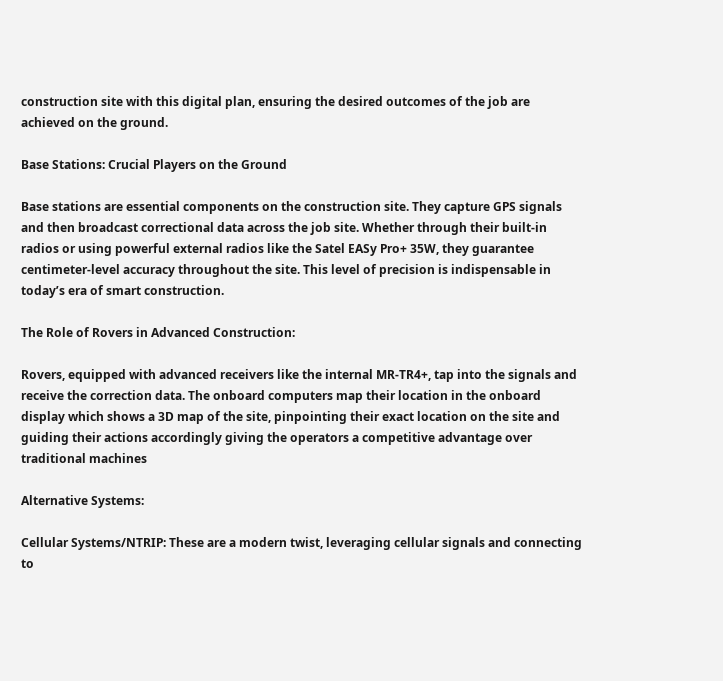construction site with this digital plan, ensuring the desired outcomes of the job are achieved on the ground.

Base Stations: Crucial Players on the Ground

Base stations are essential components on the construction site. They capture GPS signals and then broadcast correctional data across the job site. Whether through their built-in radios or using powerful external radios like the Satel EASy Pro+ 35W, they guarantee centimeter-level accuracy throughout the site. This level of precision is indispensable in today’s era of smart construction.

The Role of Rovers in Advanced Construction:

Rovers, equipped with advanced receivers like the internal MR-TR4+, tap into the signals and receive the correction data. The onboard computers map their location in the onboard display which shows a 3D map of the site, pinpointing their exact location on the site and guiding their actions accordingly giving the operators a competitive advantage over traditional machines

Alternative Systems:

Cellular Systems/NTRIP: These are a modern twist, leveraging cellular signals and connecting to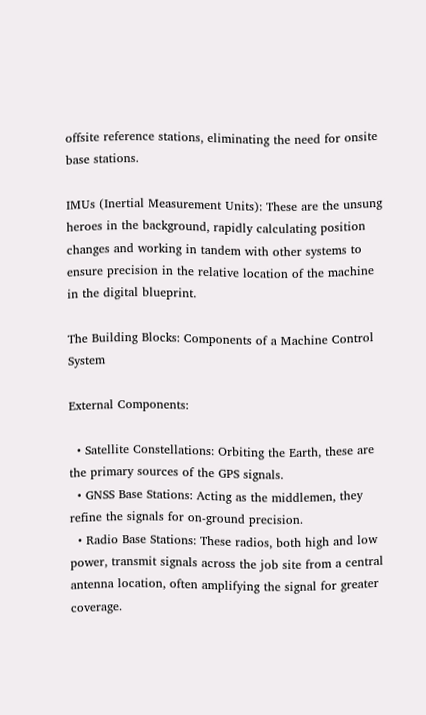offsite reference stations, eliminating the need for onsite base stations.

IMUs (Inertial Measurement Units): These are the unsung heroes in the background, rapidly calculating position changes and working in tandem with other systems to ensure precision in the relative location of the machine in the digital blueprint.

The Building Blocks: Components of a Machine Control System

External Components:

  • Satellite Constellations: Orbiting the Earth, these are the primary sources of the GPS signals.
  • GNSS Base Stations: Acting as the middlemen, they refine the signals for on-ground precision.
  • Radio Base Stations: These radios, both high and low power, transmit signals across the job site from a central antenna location, often amplifying the signal for greater coverage.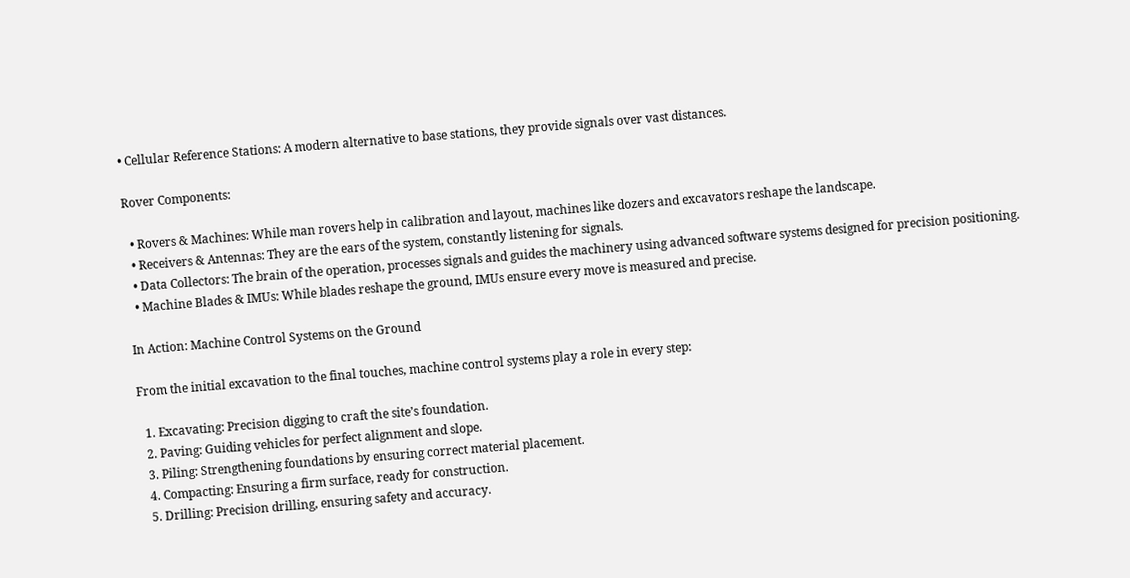• Cellular Reference Stations: A modern alternative to base stations, they provide signals over vast distances.

Rover Components:

  • Rovers & Machines: While man rovers help in calibration and layout, machines like dozers and excavators reshape the landscape.
  • Receivers & Antennas: They are the ears of the system, constantly listening for signals.
  • Data Collectors: The brain of the operation, processes signals and guides the machinery using advanced software systems designed for precision positioning.
  • Machine Blades & IMUs: While blades reshape the ground, IMUs ensure every move is measured and precise.

In Action: Machine Control Systems on the Ground

From the initial excavation to the final touches, machine control systems play a role in every step:

  1. Excavating: Precision digging to craft the site’s foundation.
  2. Paving: Guiding vehicles for perfect alignment and slope.
  3. Piling: Strengthening foundations by ensuring correct material placement.
  4. Compacting: Ensuring a firm surface, ready for construction.
  5. Drilling: Precision drilling, ensuring safety and accuracy.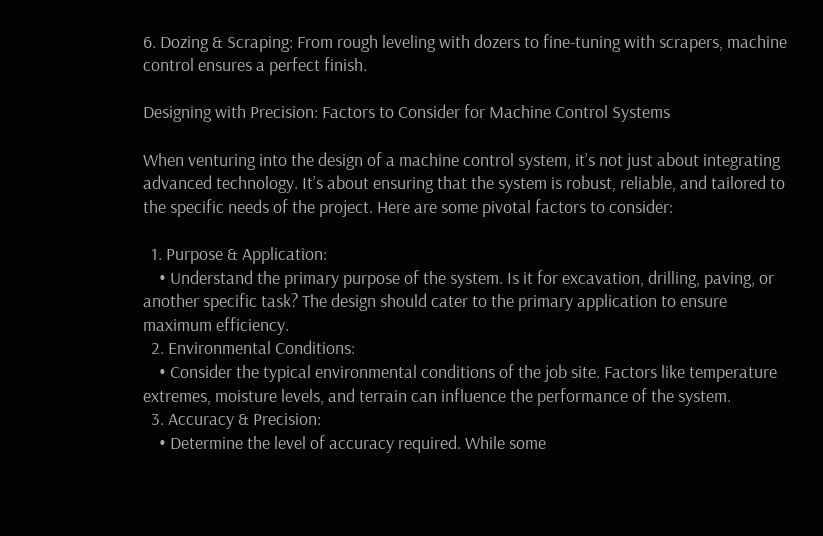6. Dozing & Scraping: From rough leveling with dozers to fine-tuning with scrapers, machine control ensures a perfect finish.

Designing with Precision: Factors to Consider for Machine Control Systems

When venturing into the design of a machine control system, it’s not just about integrating advanced technology. It’s about ensuring that the system is robust, reliable, and tailored to the specific needs of the project. Here are some pivotal factors to consider:

  1. Purpose & Application:
    • Understand the primary purpose of the system. Is it for excavation, drilling, paving, or another specific task? The design should cater to the primary application to ensure maximum efficiency.
  2. Environmental Conditions:
    • Consider the typical environmental conditions of the job site. Factors like temperature extremes, moisture levels, and terrain can influence the performance of the system.
  3. Accuracy & Precision:
    • Determine the level of accuracy required. While some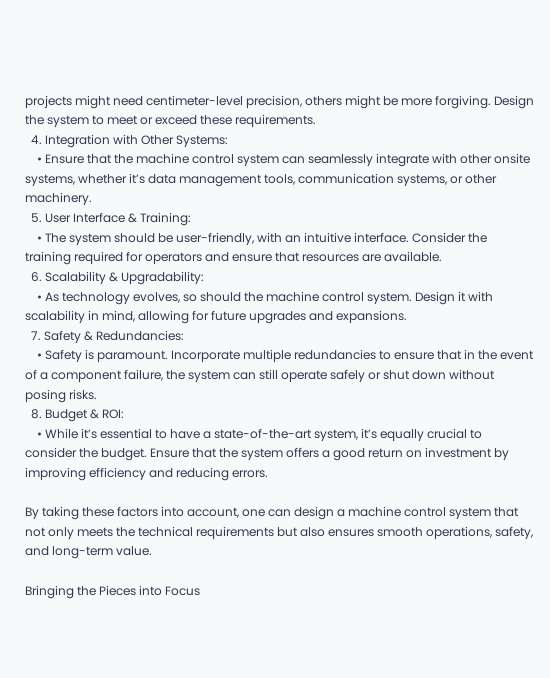projects might need centimeter-level precision, others might be more forgiving. Design the system to meet or exceed these requirements.
  4. Integration with Other Systems:
    • Ensure that the machine control system can seamlessly integrate with other onsite systems, whether it’s data management tools, communication systems, or other machinery.
  5. User Interface & Training:
    • The system should be user-friendly, with an intuitive interface. Consider the training required for operators and ensure that resources are available.
  6. Scalability & Upgradability:
    • As technology evolves, so should the machine control system. Design it with scalability in mind, allowing for future upgrades and expansions.
  7. Safety & Redundancies:
    • Safety is paramount. Incorporate multiple redundancies to ensure that in the event of a component failure, the system can still operate safely or shut down without posing risks.
  8. Budget & ROI:
    • While it’s essential to have a state-of-the-art system, it’s equally crucial to consider the budget. Ensure that the system offers a good return on investment by improving efficiency and reducing errors.

By taking these factors into account, one can design a machine control system that not only meets the technical requirements but also ensures smooth operations, safety, and long-term value.

Bringing the Pieces into Focus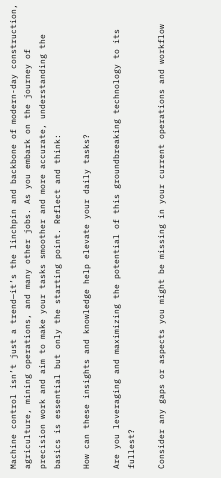Machine control isn’t just a trend—it’s the linchpin and backbone of modern-day construction, agriculture, mining operations, and many other jobs. As you embark on the journey of precision work and aim to make your tasks smoother and more accurate, understanding the basics is essential but only the starting point. Reflect and think:

How can these insights and knowledge help elevate your daily tasks?

Are you leveraging and maximizing the potential of this groundbreaking technology to its fullest?

Consider any gaps or aspects you might be missing in your current operations and workflow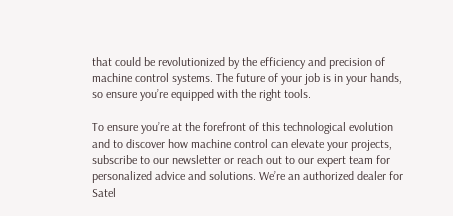that could be revolutionized by the efficiency and precision of machine control systems. The future of your job is in your hands, so ensure you’re equipped with the right tools.

To ensure you’re at the forefront of this technological evolution and to discover how machine control can elevate your projects, subscribe to our newsletter or reach out to our expert team for personalized advice and solutions. We’re an authorized dealer for Satel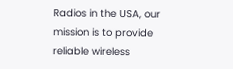Radios in the USA, our mission is to provide reliable wireless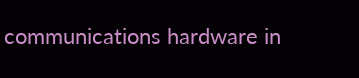communications hardware in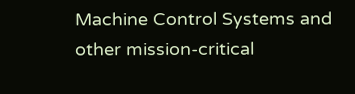Machine Control Systems and other mission-critical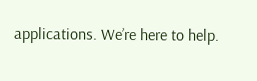applications. We’re here to help.